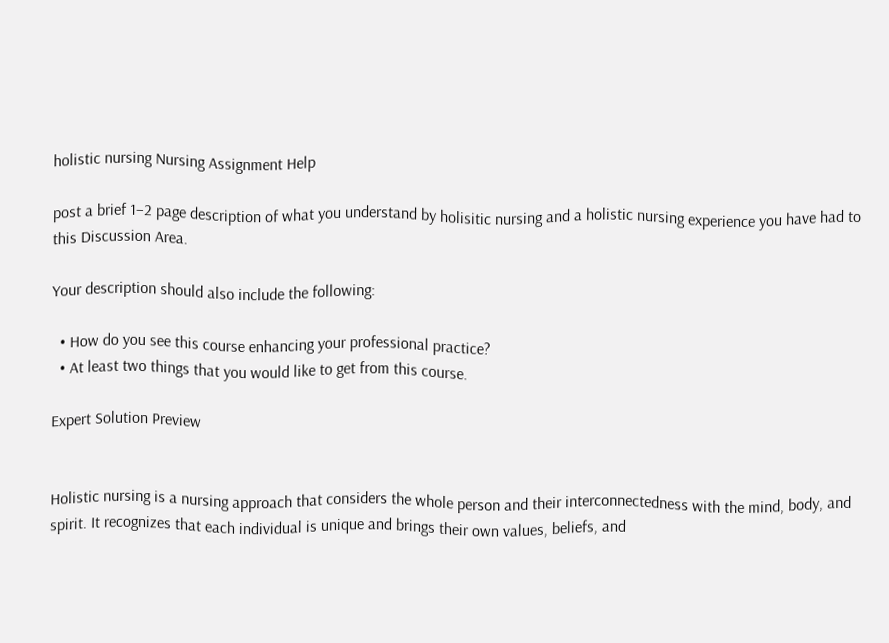holistic nursing Nursing Assignment Help

post a brief 1–2 page description of what you understand by holisitic nursing and a holistic nursing experience you have had to this Discussion Area.

Your description should also include the following:

  • How do you see this course enhancing your professional practice?
  • At least two things that you would like to get from this course.

Expert Solution Preview


Holistic nursing is a nursing approach that considers the whole person and their interconnectedness with the mind, body, and spirit. It recognizes that each individual is unique and brings their own values, beliefs, and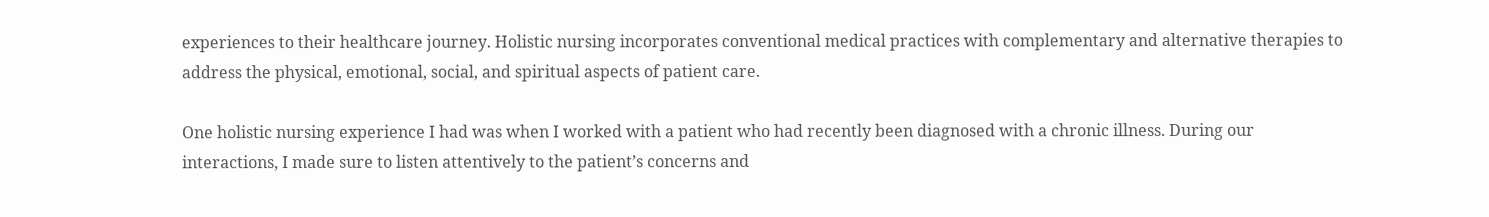experiences to their healthcare journey. Holistic nursing incorporates conventional medical practices with complementary and alternative therapies to address the physical, emotional, social, and spiritual aspects of patient care.

One holistic nursing experience I had was when I worked with a patient who had recently been diagnosed with a chronic illness. During our interactions, I made sure to listen attentively to the patient’s concerns and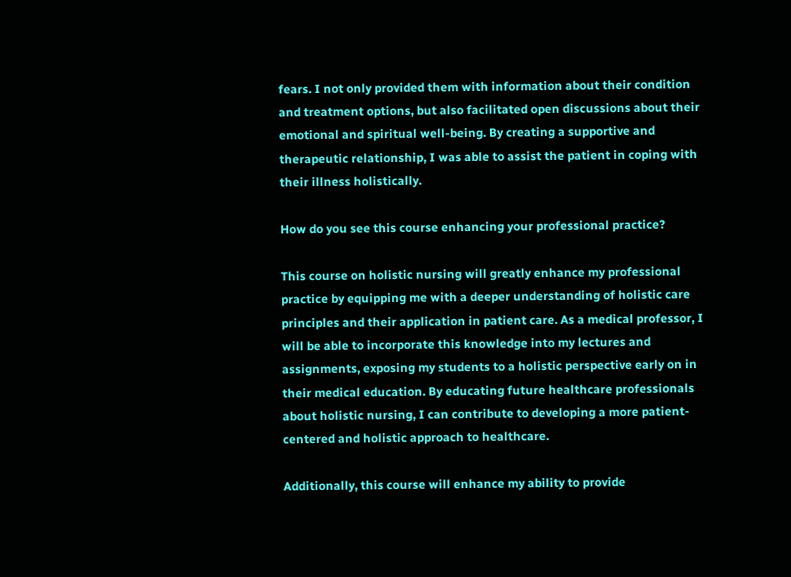fears. I not only provided them with information about their condition and treatment options, but also facilitated open discussions about their emotional and spiritual well-being. By creating a supportive and therapeutic relationship, I was able to assist the patient in coping with their illness holistically.

How do you see this course enhancing your professional practice?

This course on holistic nursing will greatly enhance my professional practice by equipping me with a deeper understanding of holistic care principles and their application in patient care. As a medical professor, I will be able to incorporate this knowledge into my lectures and assignments, exposing my students to a holistic perspective early on in their medical education. By educating future healthcare professionals about holistic nursing, I can contribute to developing a more patient-centered and holistic approach to healthcare.

Additionally, this course will enhance my ability to provide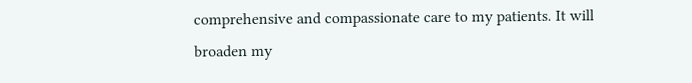comprehensive and compassionate care to my patients. It will broaden my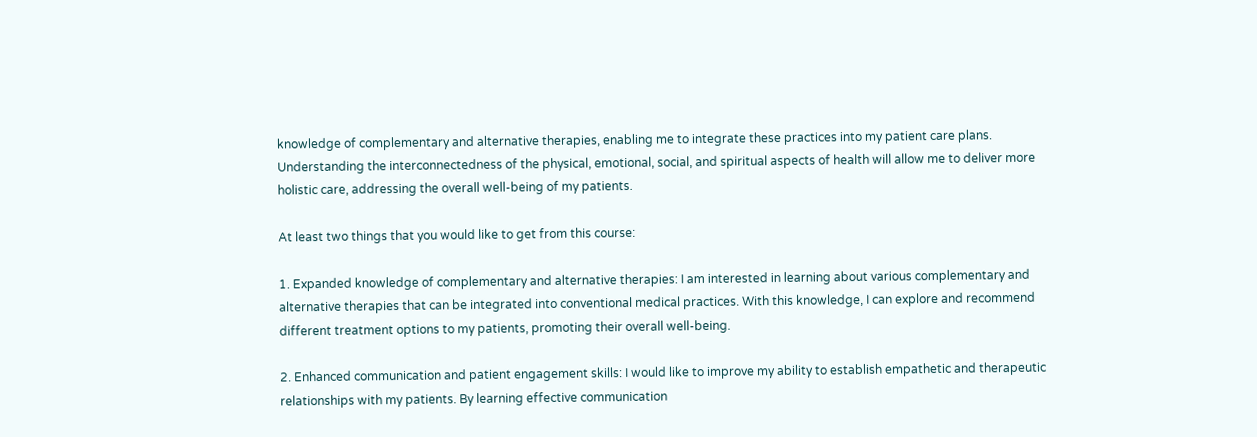knowledge of complementary and alternative therapies, enabling me to integrate these practices into my patient care plans. Understanding the interconnectedness of the physical, emotional, social, and spiritual aspects of health will allow me to deliver more holistic care, addressing the overall well-being of my patients.

At least two things that you would like to get from this course:

1. Expanded knowledge of complementary and alternative therapies: I am interested in learning about various complementary and alternative therapies that can be integrated into conventional medical practices. With this knowledge, I can explore and recommend different treatment options to my patients, promoting their overall well-being.

2. Enhanced communication and patient engagement skills: I would like to improve my ability to establish empathetic and therapeutic relationships with my patients. By learning effective communication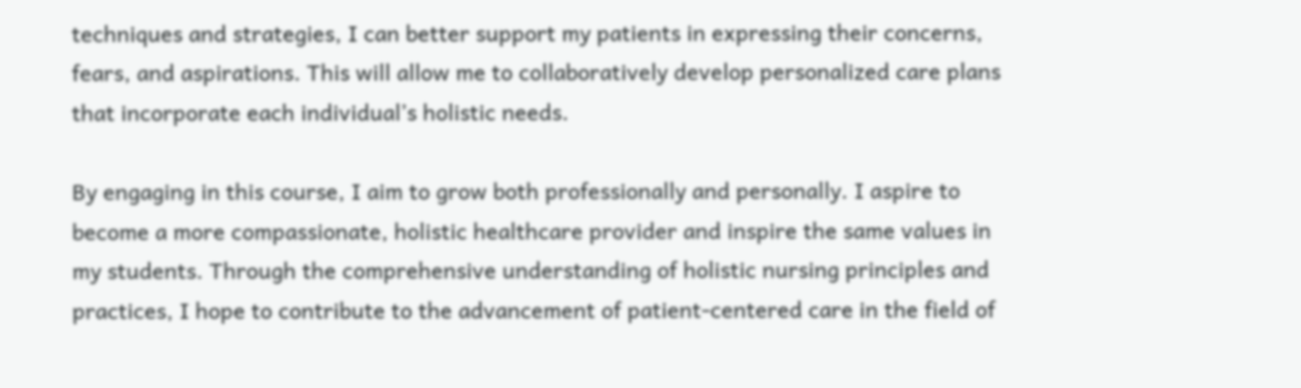techniques and strategies, I can better support my patients in expressing their concerns, fears, and aspirations. This will allow me to collaboratively develop personalized care plans that incorporate each individual’s holistic needs.

By engaging in this course, I aim to grow both professionally and personally. I aspire to become a more compassionate, holistic healthcare provider and inspire the same values in my students. Through the comprehensive understanding of holistic nursing principles and practices, I hope to contribute to the advancement of patient-centered care in the field of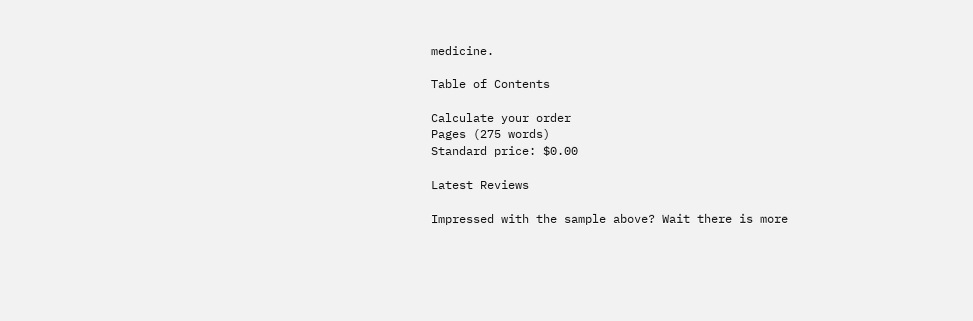medicine.

Table of Contents

Calculate your order
Pages (275 words)
Standard price: $0.00

Latest Reviews

Impressed with the sample above? Wait there is more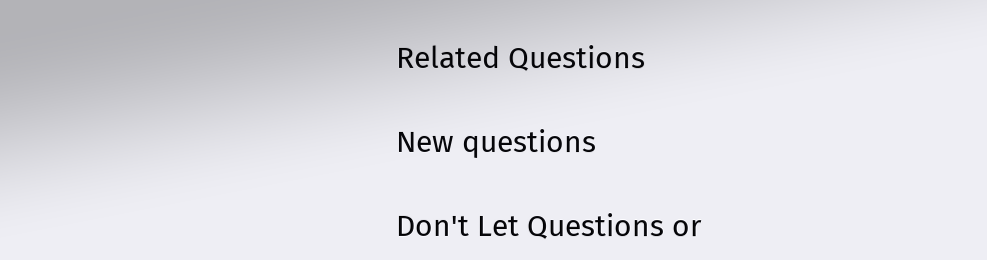Related Questions

New questions

Don't Let Questions or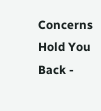Concerns Hold You Back -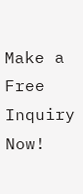Make a Free Inquiry Now!